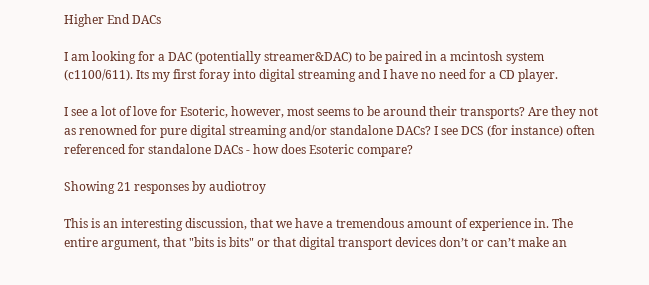Higher End DACs

I am looking for a DAC (potentially streamer&DAC) to be paired in a mcintosh system (c1100/611). Its my first foray into digital streaming and I have no need for a CD player.

I see a lot of love for Esoteric, however, most seems to be around their transports? Are they not as renowned for pure digital streaming and/or standalone DACs? I see DCS (for instance) often referenced for standalone DACs - how does Esoteric compare?

Showing 21 responses by audiotroy

This is an interesting discussion, that we have a tremendous amount of experience in. The entire argument, that "bits is bits" or that digital transport devices don’t or can’t make an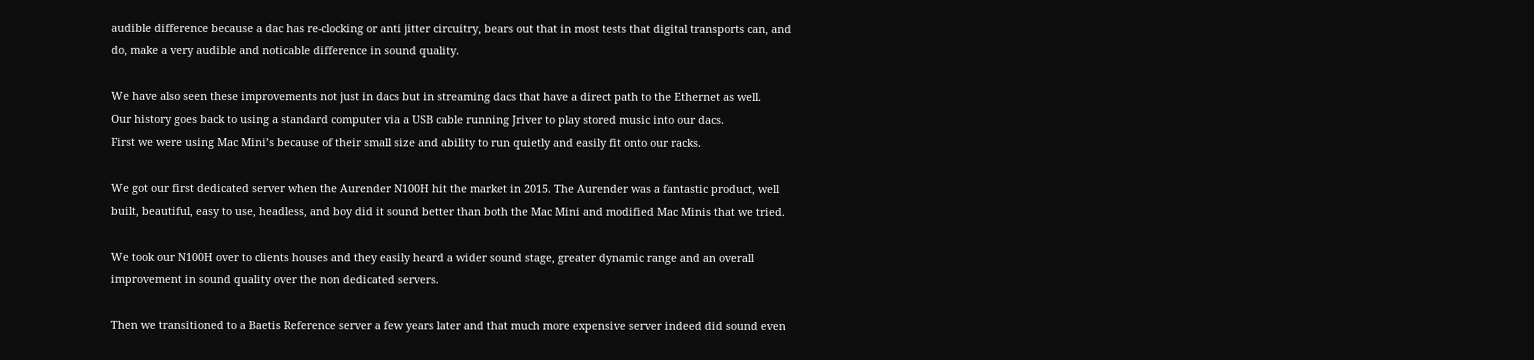audible difference because a dac has re-clocking or anti jitter circuitry, bears out that in most tests that digital transports can, and do, make a very audible and noticable difference in sound quality.

We have also seen these improvements not just in dacs but in streaming dacs that have a direct path to the Ethernet as well.
Our history goes back to using a standard computer via a USB cable running Jriver to play stored music into our dacs.
First we were using Mac Mini’s because of their small size and ability to run quietly and easily fit onto our racks.

We got our first dedicated server when the Aurender N100H hit the market in 2015. The Aurender was a fantastic product, well built, beautiful, easy to use, headless, and boy did it sound better than both the Mac Mini and modified Mac Minis that we tried.

We took our N100H over to clients houses and they easily heard a wider sound stage, greater dynamic range and an overall improvement in sound quality over the non dedicated servers.

Then we transitioned to a Baetis Reference server a few years later and that much more expensive server indeed did sound even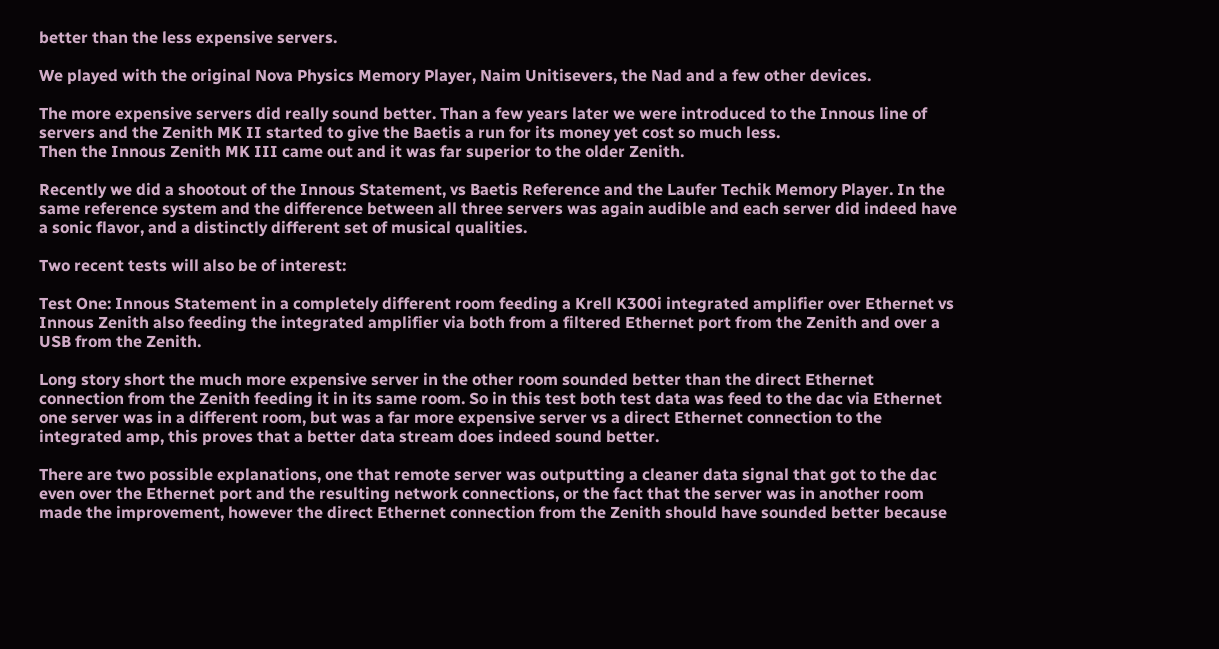better than the less expensive servers.

We played with the original Nova Physics Memory Player, Naim Unitisevers, the Nad and a few other devices.

The more expensive servers did really sound better. Than a few years later we were introduced to the Innous line of servers and the Zenith MK II started to give the Baetis a run for its money yet cost so much less.
Then the Innous Zenith MK III came out and it was far superior to the older Zenith.

Recently we did a shootout of the Innous Statement, vs Baetis Reference and the Laufer Techik Memory Player. In the same reference system and the difference between all three servers was again audible and each server did indeed have a sonic flavor, and a distinctly different set of musical qualities.

Two recent tests will also be of interest:

Test One: Innous Statement in a completely different room feeding a Krell K300i integrated amplifier over Ethernet vs Innous Zenith also feeding the integrated amplifier via both from a filtered Ethernet port from the Zenith and over a USB from the Zenith.

Long story short the much more expensive server in the other room sounded better than the direct Ethernet connection from the Zenith feeding it in its same room. So in this test both test data was feed to the dac via Ethernet one server was in a different room, but was a far more expensive server vs a direct Ethernet connection to the integrated amp, this proves that a better data stream does indeed sound better.

There are two possible explanations, one that remote server was outputting a cleaner data signal that got to the dac even over the Ethernet port and the resulting network connections, or the fact that the server was in another room made the improvement, however the direct Ethernet connection from the Zenith should have sounded better because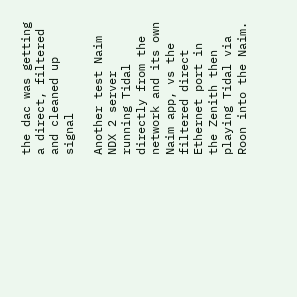the dac was getting a direct, filtered and cleaned up signal

Another test Naim NDX 2 server running Tidal directly from the network and its own Naim app, vs the filtered direct Ethernet port in the Zenith then playing Tidal via Roon into the Naim.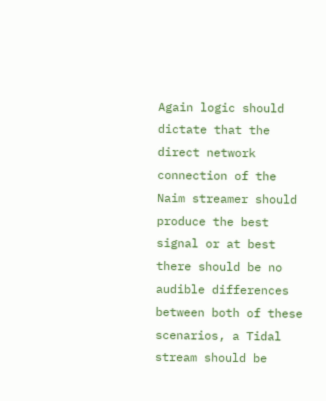Again logic should dictate that the direct network connection of the Naim streamer should produce the best signal or at best there should be no audible differences between both of these scenarios, a Tidal stream should be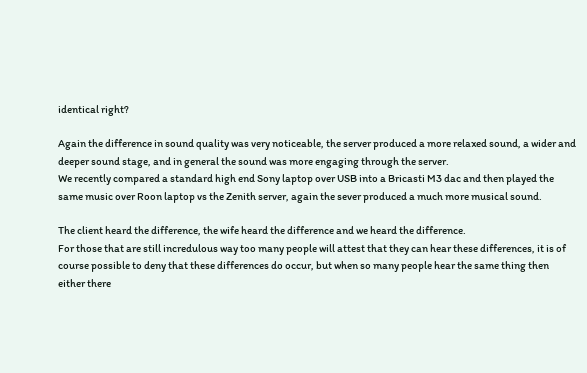identical right?

Again the difference in sound quality was very noticeable, the server produced a more relaxed sound, a wider and deeper sound stage, and in general the sound was more engaging through the server.
We recently compared a standard high end Sony laptop over USB into a Bricasti M3 dac and then played the same music over Roon laptop vs the Zenith server, again the sever produced a much more musical sound.

The client heard the difference, the wife heard the difference and we heard the difference.
For those that are still incredulous way too many people will attest that they can hear these differences, it is of course possible to deny that these differences do occur, but when so many people hear the same thing then either there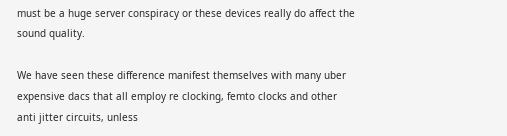must be a huge server conspiracy or these devices really do affect the sound quality.

We have seen these difference manifest themselves with many uber expensive dacs that all employ re clocking, femto clocks and other anti jitter circuits, unless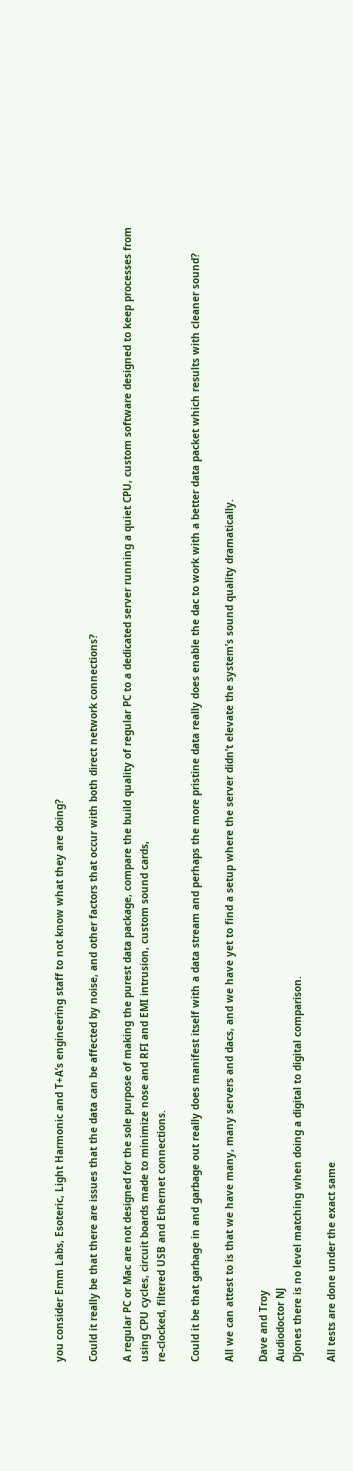you consider Emm Labs, Esoteric, Light Harmonic and T+A’s engineering staff to not know what they are doing?

Could it really be that there are issues that the data can be affected by noise, and other factors that occur with both direct network connections?

A regular PC or Mac are not designed for the sole purpose of making the purest data package, compare the build quality of regular PC to a dedicated server running a quiet CPU, custom software designed to keep processes from using CPU cycles, circuit boards made to minimize nose and RFI and EMI intrusion, custom sound cards,
re-clocked, filtered USB and Ethernet connections.

Could it be that garbage in and garbage out really does manifest itself with a data stream and perhaps the more pristine data really does enable the dac to work with a better data packet which results with cleaner sound?

All we can attest to is that we have many, many servers and dacs, and we have yet to find a setup where the server didn’t elevate the system’s sound quality dramatically.

Dave and Troy
Audiodoctor NJ
Djones there is no level matching when doing a digital to digital comparison.

All tests are done under the exact same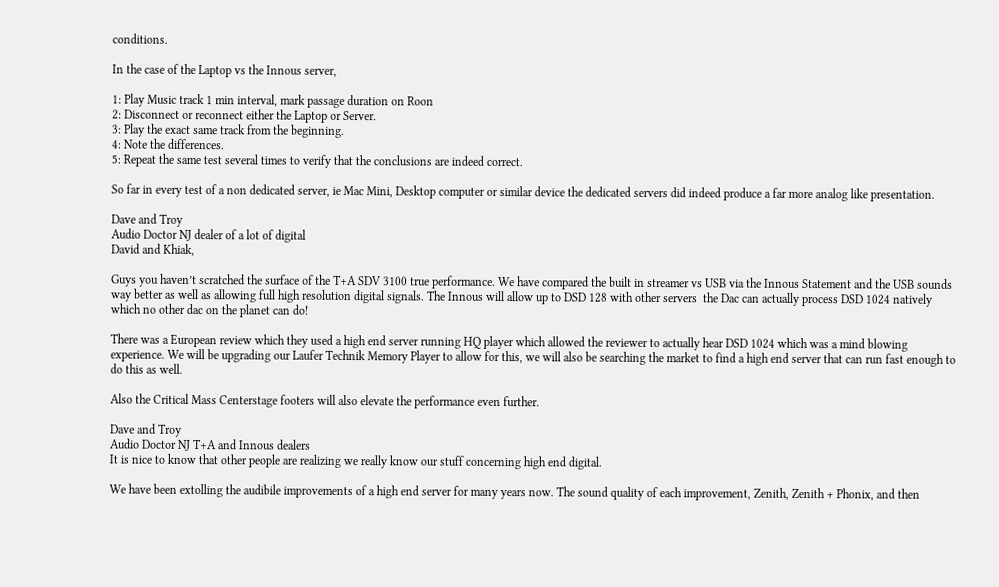conditions.

In the case of the Laptop vs the Innous server,

1: Play Music track 1 min interval, mark passage duration on Roon
2: Disconnect or reconnect either the Laptop or Server.
3: Play the exact same track from the beginning.
4: Note the differences.
5: Repeat the same test several times to verify that the conclusions are indeed correct.

So far in every test of a non dedicated server, ie Mac Mini, Desktop computer or similar device the dedicated servers did indeed produce a far more analog like presentation.

Dave and Troy
Audio Doctor NJ dealer of a lot of digital
David and Khiak,

Guys you haven’t scratched the surface of the T+A SDV 3100 true performance. We have compared the built in streamer vs USB via the Innous Statement and the USB sounds way better as well as allowing full high resolution digital signals. The Innous will allow up to DSD 128 with other servers  the Dac can actually process DSD 1024 natively which no other dac on the planet can do!

There was a European review which they used a high end server running HQ player which allowed the reviewer to actually hear DSD 1024 which was a mind blowing experience. We will be upgrading our Laufer Technik Memory Player to allow for this, we will also be searching the market to find a high end server that can run fast enough to do this as well.

Also the Critical Mass Centerstage footers will also elevate the performance even further.

Dave and Troy
Audio Doctor NJ T+A and Innous dealers
It is nice to know that other people are realizing we really know our stuff concerning high end digital.

We have been extolling the audibile improvements of a high end server for many years now. The sound quality of each improvement, Zenith, Zenith + Phonix, and then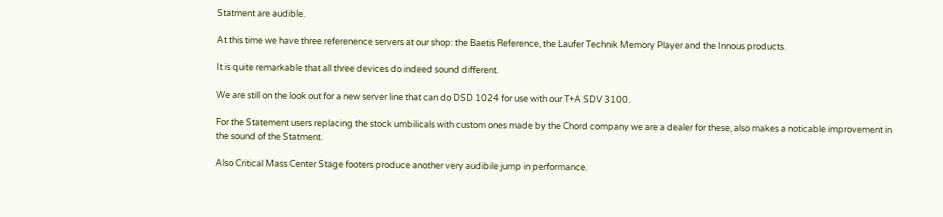Statment are audible.

At this time we have three referenence servers at our shop: the Baetis Reference, the Laufer Technik Memory Player and the Innous products.

It is quite remarkable that all three devices do indeed sound different.

We are still on the look out for a new server line that can do DSD 1024 for use with our T+A SDV 3100.

For the Statement users replacing the stock umbilicals with custom ones made by the Chord company we are a dealer for these, also makes a noticable improvement in the sound of the Statment.

Also Critical Mass Center Stage footers produce another very audibile jump in performance.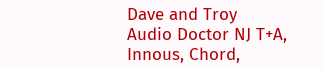Dave and Troy
Audio Doctor NJ T+A, Innous, Chord,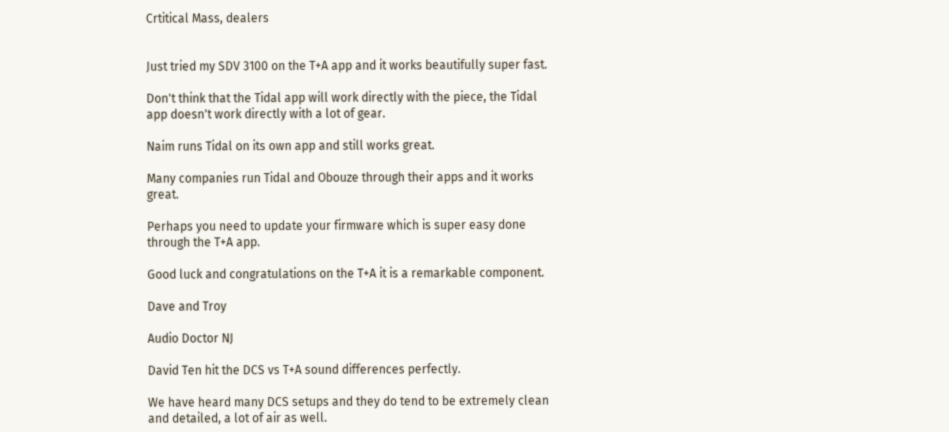Crtitical Mass, dealers


Just tried my SDV 3100 on the T+A app and it works beautifully super fast.

Don't think that the Tidal app will work directly with the piece, the Tidal app doesn't work directly with a lot of gear.

Naim runs Tidal on its own app and still works great.

Many companies run Tidal and Obouze through their apps and it works great.

Perhaps you need to update your firmware which is super easy done through the T+A app.

Good luck and congratulations on the T+A it is a remarkable component.

Dave and Troy

Audio Doctor NJ

David Ten hit the DCS vs T+A sound differences perfectly.

We have heard many DCS setups and they do tend to be extremely clean and detailed, a lot of air as well.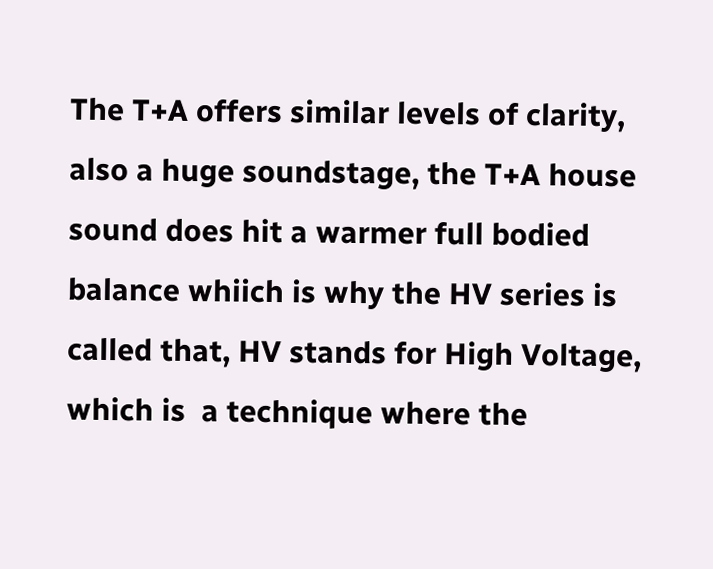The T+A offers similar levels of clarity, also a huge soundstage, the T+A house sound does hit a warmer full bodied balance whiich is why the HV series is called that, HV stands for High Voltage, which is  a technique where the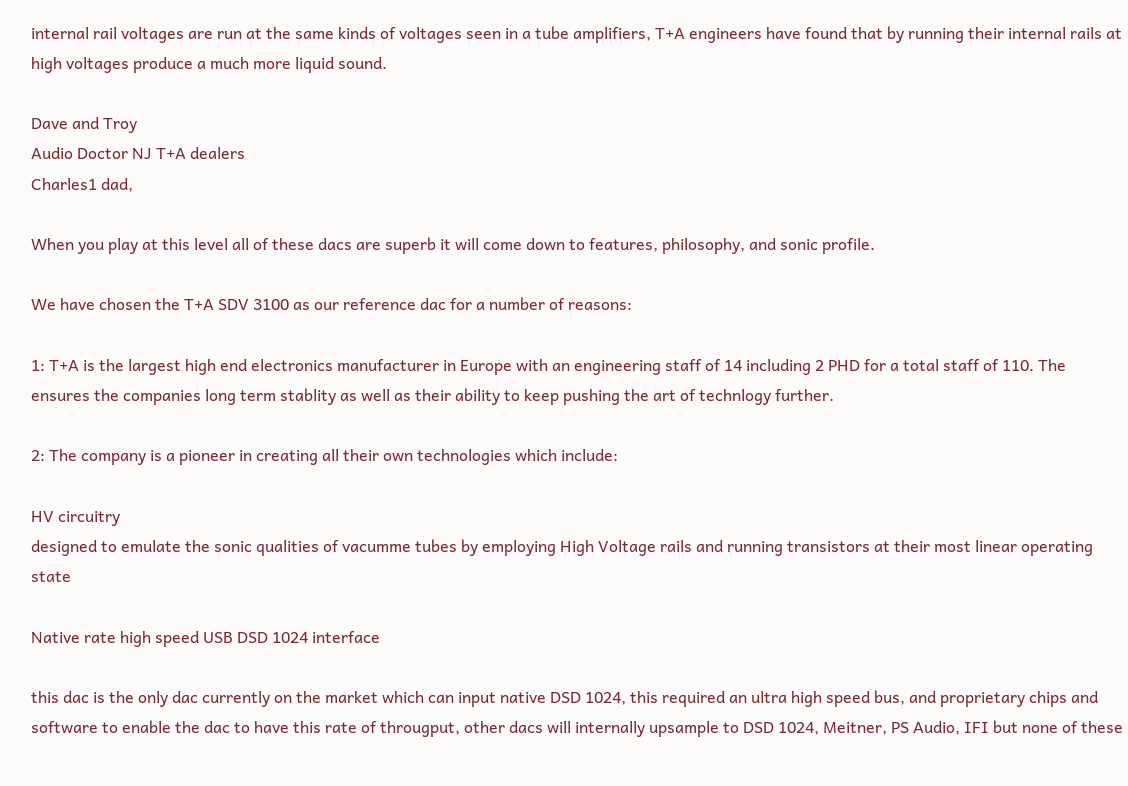internal rail voltages are run at the same kinds of voltages seen in a tube amplifiers, T+A engineers have found that by running their internal rails at high voltages produce a much more liquid sound.

Dave and Troy
Audio Doctor NJ T+A dealers
Charles1 dad,

When you play at this level all of these dacs are superb it will come down to features, philosophy, and sonic profile.

We have chosen the T+A SDV 3100 as our reference dac for a number of reasons:

1: T+A is the largest high end electronics manufacturer in Europe with an engineering staff of 14 including 2 PHD for a total staff of 110. The ensures the companies long term stablity as well as their ability to keep pushing the art of technlogy further.

2: The company is a pioneer in creating all their own technologies which include:

HV circuitry
designed to emulate the sonic qualities of vacumme tubes by employing High Voltage rails and running transistors at their most linear operating state

Native rate high speed USB DSD 1024 interface

this dac is the only dac currently on the market which can input native DSD 1024, this required an ultra high speed bus, and proprietary chips and software to enable the dac to have this rate of througput, other dacs will internally upsample to DSD 1024, Meitner, PS Audio, IFI but none of these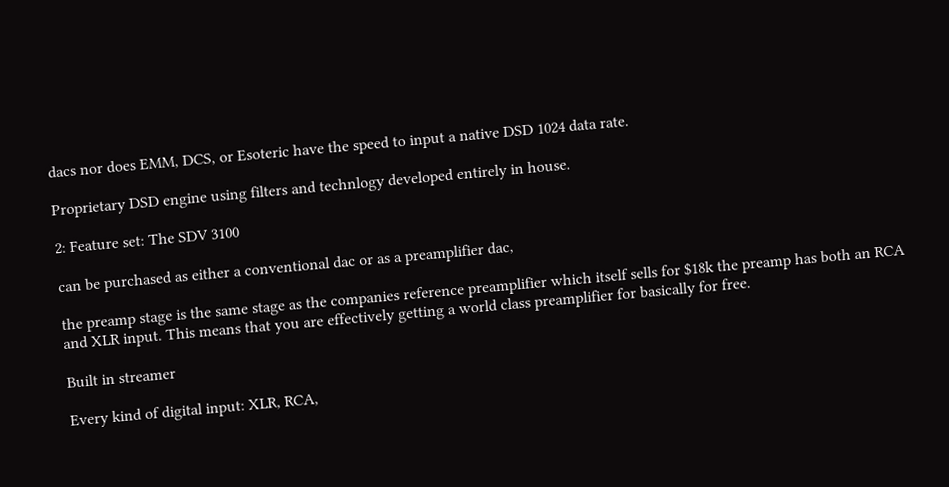dacs nor does EMM, DCS, or Esoteric have the speed to input a native DSD 1024 data rate.

Proprietary DSD engine using filters and technlogy developed entirely in house.

2: Feature set: The SDV 3100

can be purchased as either a conventional dac or as a preamplifier dac,

the preamp stage is the same stage as the companies reference preamplifier which itself sells for $18k the preamp has both an RCA and XLR input. This means that you are effectively getting a world class preamplifier for basically for free.

Built in streamer

Every kind of digital input: XLR, RCA,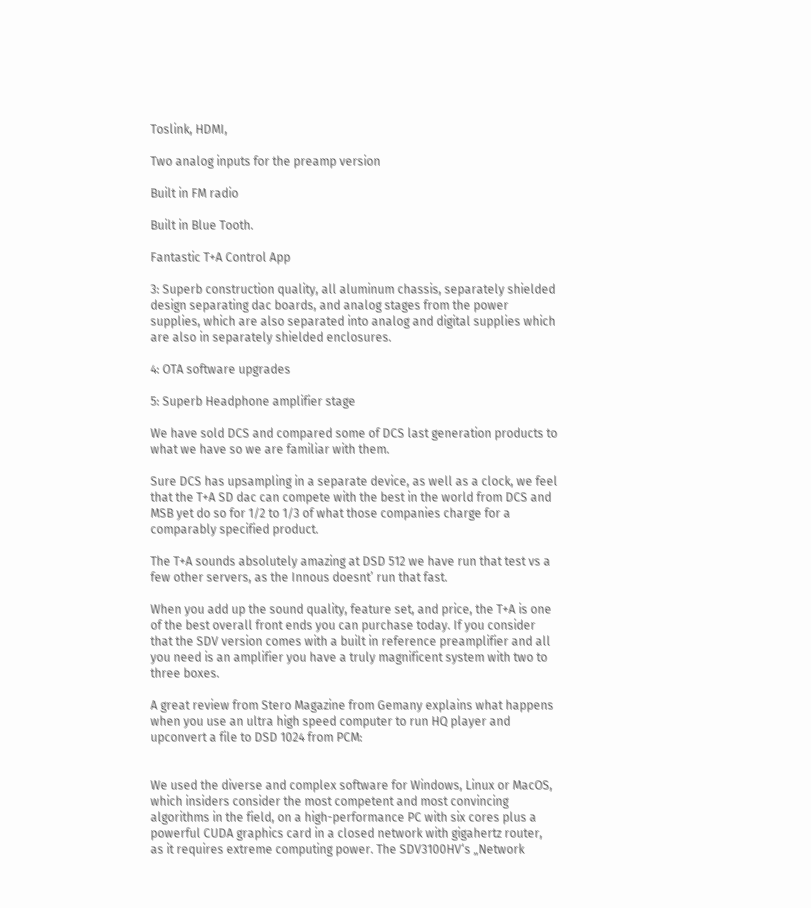Toslink, HDMI,

Two analog inputs for the preamp version

Built in FM radio

Built in Blue Tooth.

Fantastic T+A Control App

3: Superb construction quality, all aluminum chassis, separately shielded design separating dac boards, and analog stages from the power supplies, which are also separated into analog and digital supplies which are also in separately shielded enclosures.

4: OTA software upgrades

5: Superb Headphone amplifier stage

We have sold DCS and compared some of DCS last generation products to what we have so we are familiar with them.

Sure DCS has upsampling in a separate device, as well as a clock, we feel that the T+A SD dac can compete with the best in the world from DCS and MSB yet do so for 1/2 to 1/3 of what those companies charge for a comparably specified product.

The T+A sounds absolutely amazing at DSD 512 we have run that test vs a few other servers, as the Innous doesnt’ run that fast.

When you add up the sound quality, feature set, and price, the T+A is one of the best overall front ends you can purchase today. If you consider that the SDV version comes with a built in reference preamplifier and all you need is an amplifier you have a truly magnificent system with two to three boxes.

A great review from Stero Magazine from Gemany explains what happens when you use an ultra high speed computer to run HQ player and upconvert a file to DSD 1024 from PCM:


We used the diverse and complex software for Windows, Linux or MacOS, which insiders consider the most competent and most convincing algorithms in the field, on a high-performance PC with six cores plus a powerful CUDA graphics card in a closed network with gigahertz router, as it requires extreme computing power. The SDV3100HV‘s „Network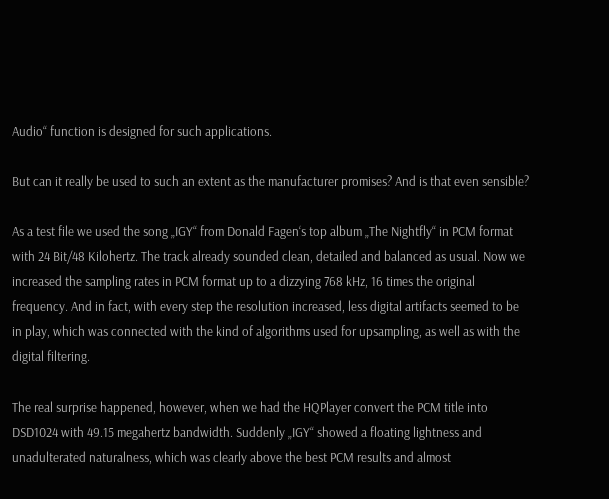Audio“ function is designed for such applications.

But can it really be used to such an extent as the manufacturer promises? And is that even sensible?

As a test file we used the song „IGY“ from Donald Fagen‘s top album „The Nightfly“ in PCM format with 24 Bit/48 Kilohertz. The track already sounded clean, detailed and balanced as usual. Now we increased the sampling rates in PCM format up to a dizzying 768 kHz, 16 times the original frequency. And in fact, with every step the resolution increased, less digital artifacts seemed to be in play, which was connected with the kind of algorithms used for upsampling, as well as with the digital filtering.

The real surprise happened, however, when we had the HQPlayer convert the PCM title into DSD1024 with 49.15 megahertz bandwidth. Suddenly „IGY“ showed a floating lightness and unadulterated naturalness, which was clearly above the best PCM results and almost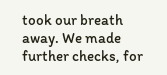took our breath away. We made further checks, for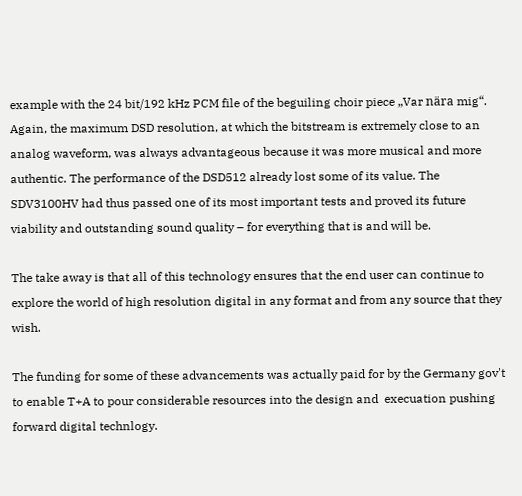example with the 24 bit/192 kHz PCM file of the beguiling choir piece „Var nära mig“. Again, the maximum DSD resolution, at which the bitstream is extremely close to an analog waveform, was always advantageous because it was more musical and more authentic. The performance of the DSD512 already lost some of its value. The SDV3100HV had thus passed one of its most important tests and proved its future viability and outstanding sound quality – for everything that is and will be.

The take away is that all of this technology ensures that the end user can continue to explore the world of high resolution digital in any format and from any source that they wish.

The funding for some of these advancements was actually paid for by the Germany gov't to enable T+A to pour considerable resources into the design and  execuation pushing forward digital technlogy.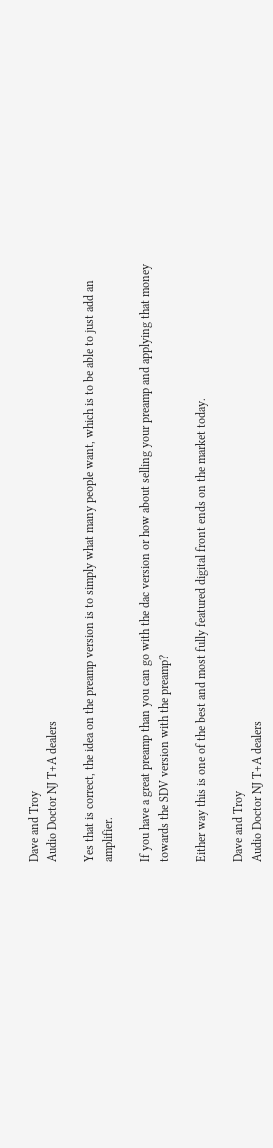Dave and Troy
Audio Doctor NJ T+A dealers

Yes that is correct, the idea on the preamp version is to simply what many people want, which is to be able to just add an amplifier.

If you have a great preamp than you can go with the dac version or how about selling your preamp and applying that money towards the SDV version with the preamp?

Either way this is one of the best and most fully featured digital front ends on the market today.

Dave and Troy
Audio Doctor NJ T+A dealers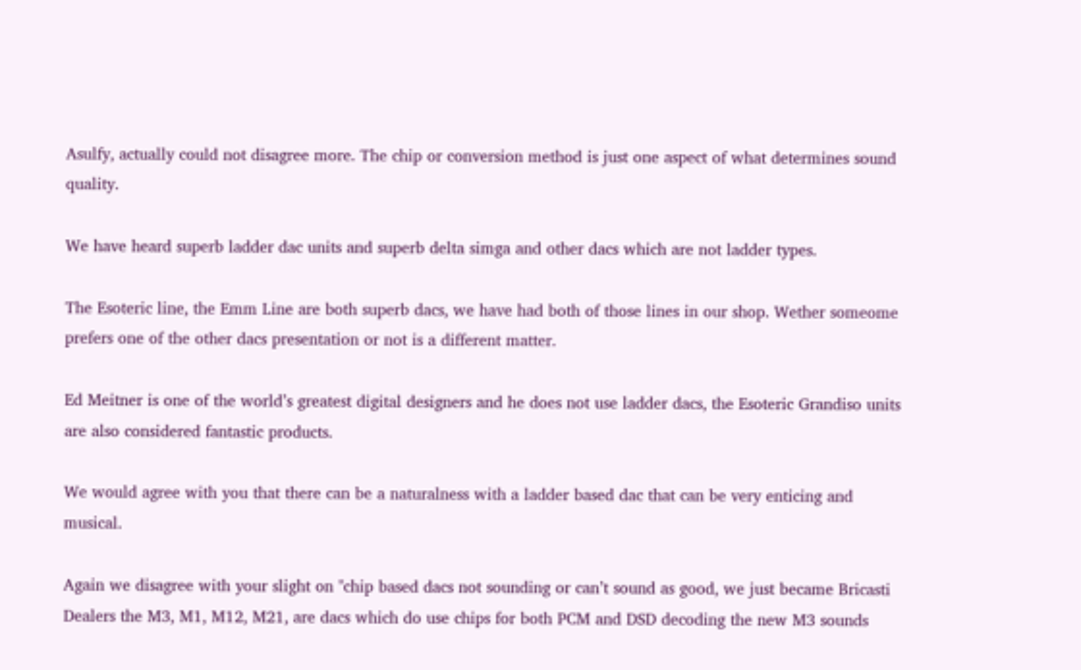Asulfy, actually could not disagree more. The chip or conversion method is just one aspect of what determines sound quality.

We have heard superb ladder dac units and superb delta simga and other dacs which are not ladder types.

The Esoteric line, the Emm Line are both superb dacs, we have had both of those lines in our shop. Wether someome prefers one of the other dacs presentation or not is a different matter.

Ed Meitner is one of the world’s greatest digital designers and he does not use ladder dacs, the Esoteric Grandiso units are also considered fantastic products.

We would agree with you that there can be a naturalness with a ladder based dac that can be very enticing and musical.

Again we disagree with your slight on "chip based dacs not sounding or can’t sound as good, we just became Bricasti Dealers the M3, M1, M12, M21, are dacs which do use chips for both PCM and DSD decoding the new M3 sounds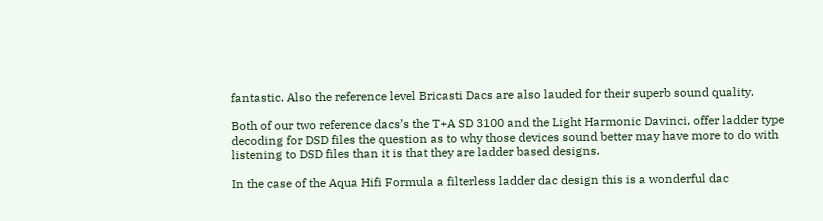fantastic. Also the reference level Bricasti Dacs are also lauded for their superb sound quality.

Both of our two reference dacs’s the T+A SD 3100 and the Light Harmonic Davinci, offer ladder type decoding for DSD files the question as to why those devices sound better may have more to do with listening to DSD files than it is that they are ladder based designs.

In the case of the Aqua Hifi Formula a filterless ladder dac design this is a wonderful dac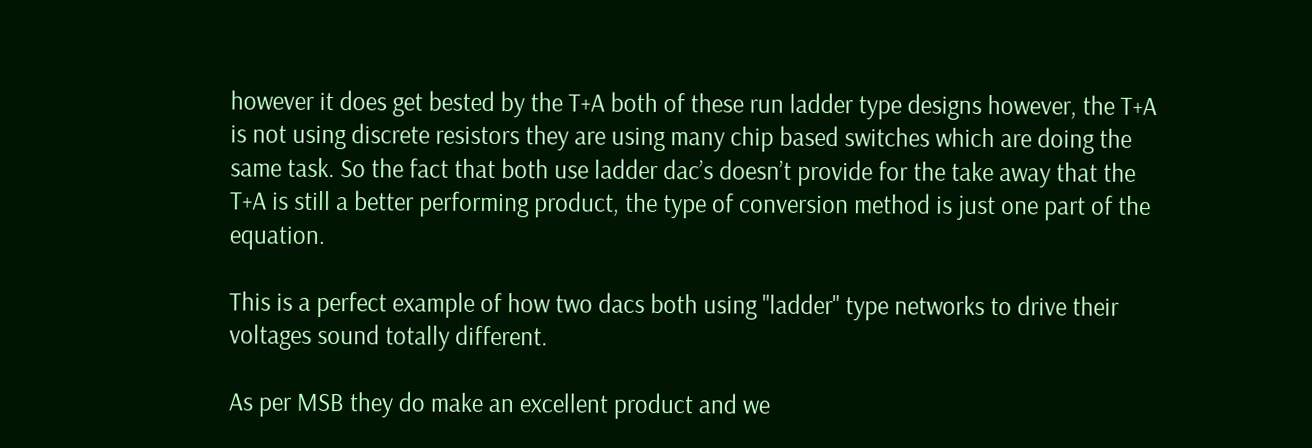however it does get bested by the T+A both of these run ladder type designs however, the T+A is not using discrete resistors they are using many chip based switches which are doing the same task. So the fact that both use ladder dac’s doesn’t provide for the take away that the T+A is still a better performing product, the type of conversion method is just one part of the equation.

This is a perfect example of how two dacs both using "ladder" type networks to drive their voltages sound totally different.

As per MSB they do make an excellent product and we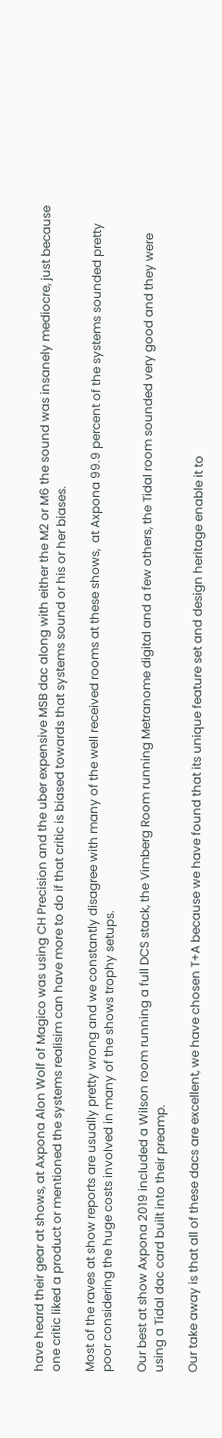have heard their gear at shows, at Axpona Alon Wolf of Magico was using CH Precision and the uber expensive MSB dac along with either the M2 or M6 the sound was insanely mediocre, just because one critic liked a product or mentioned the systems realisim can have more to do if that critic is biased towards that systems sound or his or her biases.

Most of the raves at show reports are usually pretty wrong and we constantly disagree with many of the well received rooms at these shows,  at Axpona 99.9 percent of the systems sounded pretty poor considering the huge costs involved in many of the shows trophy setups.

Our best at show Axpona 2019 included a Wilson room running a full DCS stack, the Vimberg Room running Metranome digital and a few others, the Tidal room sounded very good and they were using a Tidal dac card built into their preamp.

Our take away is that all of these dacs are excellent, we have chosen T+A because we have found that its unique feature set and design heritage enable it to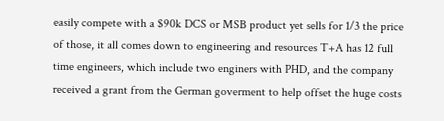easily compete with a $90k DCS or MSB product yet sells for 1/3 the price of those, it all comes down to engineering and resources T+A has 12 full time engineers, which include two enginers with PHD, and the company received a grant from the German goverment to help offset the huge costs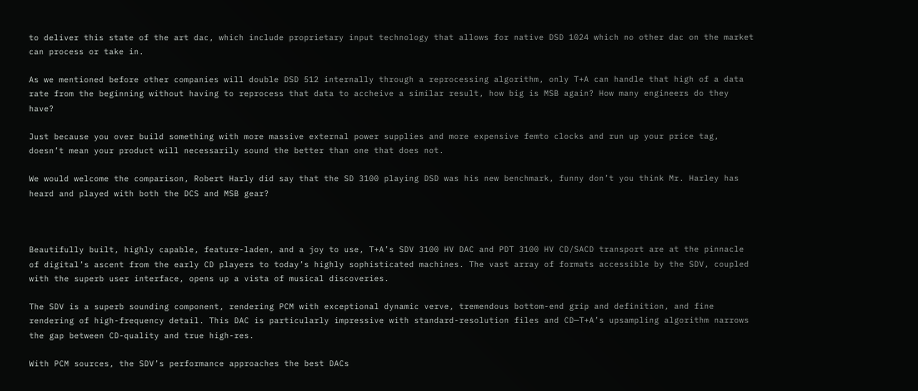to deliver this state of the art dac, which include proprietary input technology that allows for native DSD 1024 which no other dac on the market can process or take in.

As we mentioned before other companies will double DSD 512 internally through a reprocessing algorithm, only T+A can handle that high of a data rate from the beginning without having to reprocess that data to accheive a similar result, how big is MSB again? How many engineers do they have?

Just because you over build something with more massive external power supplies and more expensive femto clocks and run up your price tag, doesn’t mean your product will necessarily sound the better than one that does not.

We would welcome the comparison, Robert Harly did say that the SD 3100 playing DSD was his new benchmark, funny don’t you think Mr. Harley has heard and played with both the DCS and MSB gear?



Beautifully built, highly capable, feature-laden, and a joy to use, T+A’s SDV 3100 HV DAC and PDT 3100 HV CD/SACD transport are at the pinnacle of digital’s ascent from the early CD players to today’s highly sophisticated machines. The vast array of formats accessible by the SDV, coupled with the superb user interface, opens up a vista of musical discoveries.

The SDV is a superb sounding component, rendering PCM with exceptional dynamic verve, tremendous bottom-end grip and definition, and fine rendering of high-frequency detail. This DAC is particularly impressive with standard-resolution files and CD—T+A’s upsampling algorithm narrows the gap between CD-quality and true high-res.

With PCM sources, the SDV’s performance approaches the best DACs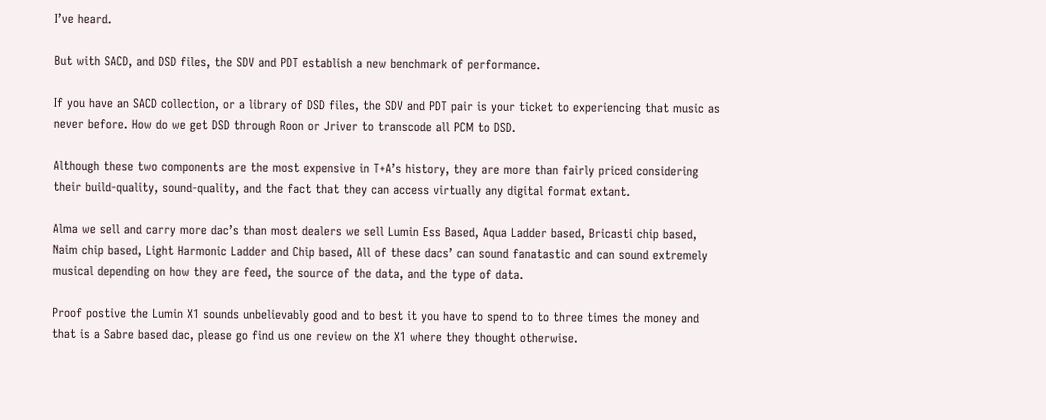I’ve heard.

But with SACD, and DSD files, the SDV and PDT establish a new benchmark of performance.

If you have an SACD collection, or a library of DSD files, the SDV and PDT pair is your ticket to experiencing that music as never before. How do we get DSD through Roon or Jriver to transcode all PCM to DSD.

Although these two components are the most expensive in T+A’s history, they are more than fairly priced considering their build-quality, sound-quality, and the fact that they can access virtually any digital format extant.

Alma we sell and carry more dac’s than most dealers we sell Lumin Ess Based, Aqua Ladder based, Bricasti chip based, Naim chip based, Light Harmonic Ladder and Chip based, All of these dacs’ can sound fanatastic and can sound extremely musical depending on how they are feed, the source of the data, and the type of data.

Proof postive the Lumin X1 sounds unbelievably good and to best it you have to spend to to three times the money and that is a Sabre based dac, please go find us one review on the X1 where they thought otherwise.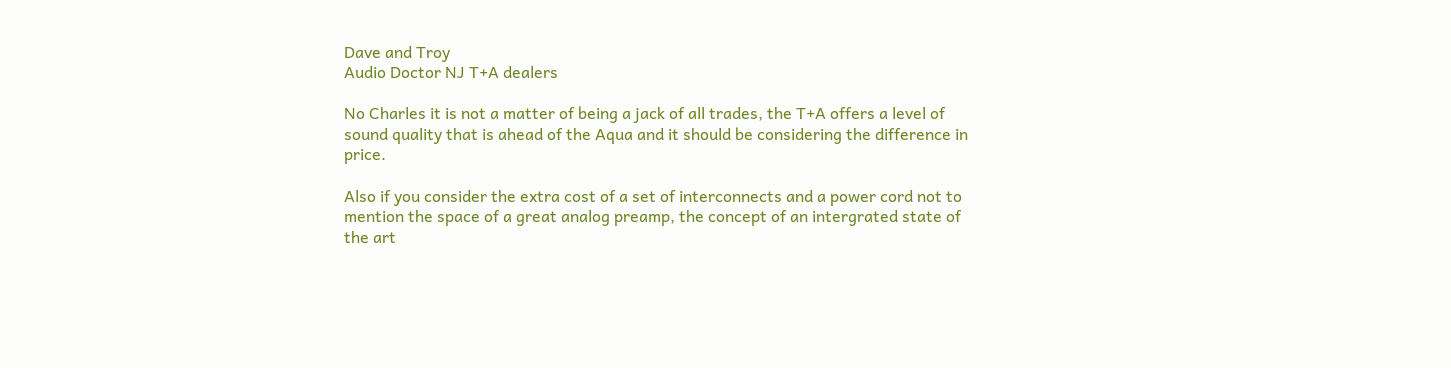Dave and Troy
Audio Doctor NJ T+A dealers

No Charles it is not a matter of being a jack of all trades, the T+A offers a level of sound quality that is ahead of the Aqua and it should be considering the difference in price.

Also if you consider the extra cost of a set of interconnects and a power cord not to mention the space of a great analog preamp, the concept of an intergrated state of the art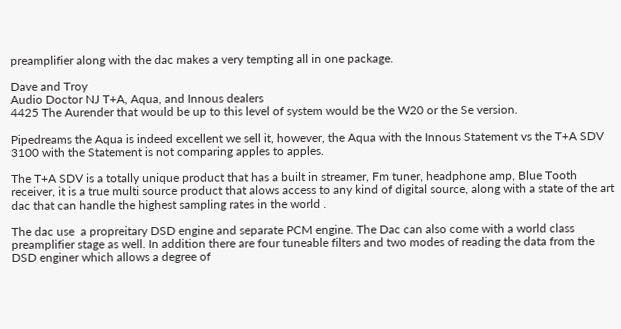preamplifier along with the dac makes a very tempting all in one package.

Dave and Troy
Audio Doctor NJ T+A, Aqua, and Innous dealers
4425 The Aurender that would be up to this level of system would be the W20 or the Se version.

Pipedreams the Aqua is indeed excellent we sell it, however, the Aqua with the Innous Statement vs the T+A SDV 3100 with the Statement is not comparing apples to apples.

The T+A SDV is a totally unique product that has a built in streamer, Fm tuner, headphone amp, Blue Tooth receiver, it is a true multi source product that alows access to any kind of digital source, along with a state of the art dac that can handle the highest sampling rates in the world .

The dac use  a propreitary DSD engine and separate PCM engine. The Dac can also come with a world class preamplifier stage as well. In addition there are four tuneable filters and two modes of reading the data from the DSD enginer which allows a degree of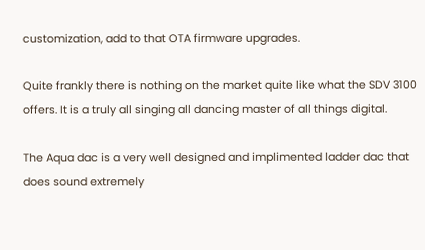customization, add to that OTA firmware upgrades.

Quite frankly there is nothing on the market quite like what the SDV 3100 offers. It is a truly all singing all dancing master of all things digital.

The Aqua dac is a very well designed and implimented ladder dac that does sound extremely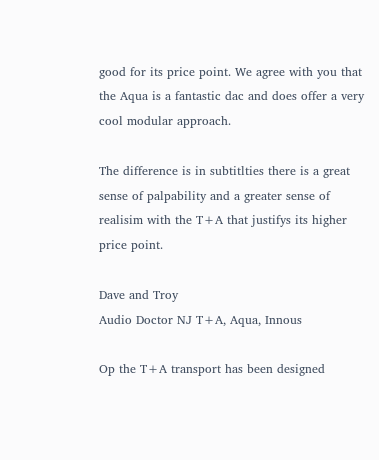good for its price point. We agree with you that the Aqua is a fantastic dac and does offer a very cool modular approach.

The difference is in subtitlties there is a great sense of palpability and a greater sense of realisim with the T+A that justifys its higher price point.

Dave and Troy
Audio Doctor NJ T+A, Aqua, Innous

Op the T+A transport has been designed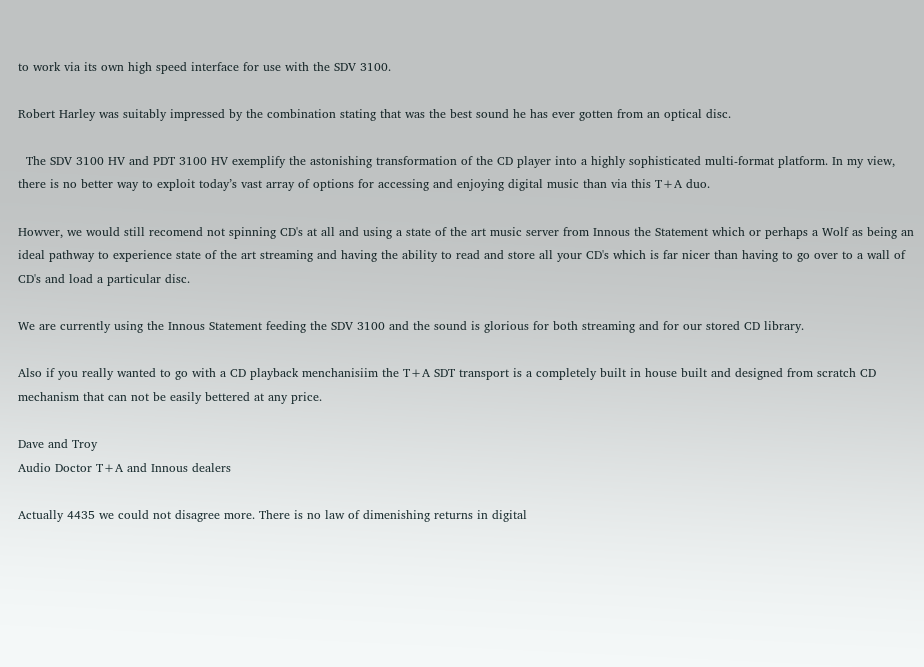to work via its own high speed interface for use with the SDV 3100.

Robert Harley was suitably impressed by the combination stating that was the best sound he has ever gotten from an optical disc.

  The SDV 3100 HV and PDT 3100 HV exemplify the astonishing transformation of the CD player into a highly sophisticated multi-format platform. In my view, there is no better way to exploit today’s vast array of options for accessing and enjoying digital music than via this T+A duo.

Howver, we would still recomend not spinning CD's at all and using a state of the art music server from Innous the Statement which or perhaps a Wolf as being an ideal pathway to experience state of the art streaming and having the ability to read and store all your CD's which is far nicer than having to go over to a wall of CD's and load a particular disc.

We are currently using the Innous Statement feeding the SDV 3100 and the sound is glorious for both streaming and for our stored CD library.

Also if you really wanted to go with a CD playback menchanisiim the T+A SDT transport is a completely built in house built and designed from scratch CD mechanism that can not be easily bettered at any price.

Dave and Troy
Audio Doctor T+A and Innous dealers

Actually 4435 we could not disagree more. There is no law of dimenishing returns in digital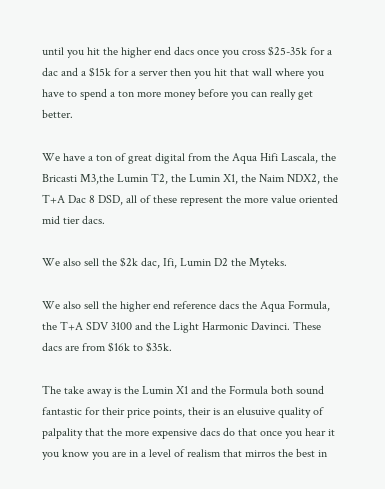until you hit the higher end dacs once you cross $25-35k for a dac and a $15k for a server then you hit that wall where you have to spend a ton more money before you can really get better.

We have a ton of great digital from the Aqua Hifi Lascala, the Bricasti M3,the Lumin T2, the Lumin X1, the Naim NDX2, the T+A Dac 8 DSD, all of these represent the more value oriented mid tier dacs.

We also sell the $2k dac, Ifi, Lumin D2 the Myteks.

We also sell the higher end reference dacs the Aqua Formula, the T+A SDV 3100 and the Light Harmonic Davinci. These dacs are from $16k to $35k.

The take away is the Lumin X1 and the Formula both sound fantastic for their price points, their is an elusuive quality of palpality that the more expensive dacs do that once you hear it you know you are in a level of realism that mirros the best in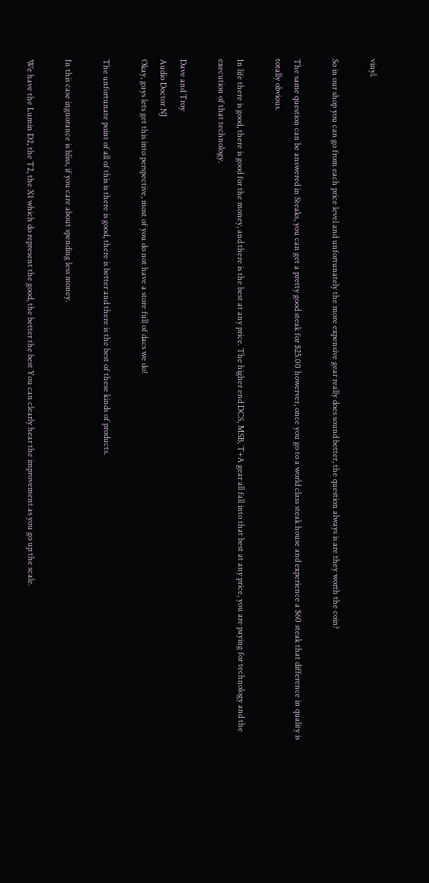vinyl.

So in our shop you can go from each price level and unfortunately the more expensive gear really does sound better, the question always is are they worth the coin?

The same question can be answered in Steaks, you can get a pretty good steak for $25.00 howerver, once you go to a world class steak house and experience a $60 steak that difference in quality is totally obvious.

In life there is good, there is good for the money, and there is the best at any price. The higher end DCS, MSB, T+A gear all fall into that best at any price, you are paying for technology and the execution of that technology.

Dave and Troy
Audio Doctor NJ
Okay, guys lets get this into perspective, most of you do not have a store full of dacs we do!

The unfortunate point of all of this is there is good, there is better and there is the best of these kinds of products.

In this case ingnorance is bliss, if you care about spending less money.

We have the Lumin D2, the T2, the X1 which do represent the good, the better the best You can clearly hear the improvement as you go up the scale.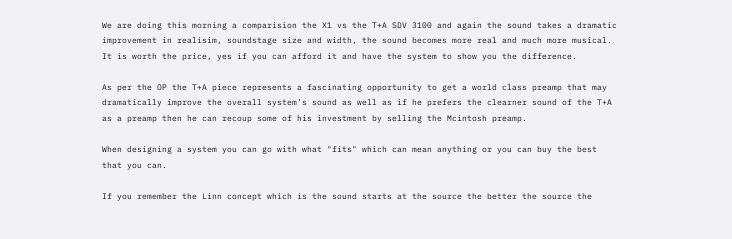We are doing this morning a comparision the X1 vs the T+A SDV 3100 and again the sound takes a dramatic improvement in realisim, soundstage size and width, the sound becomes more real and much more musical. It is worth the price, yes if you can afford it and have the system to show you the difference.

As per the OP the T+A piece represents a fascinating opportunity to get a world class preamp that may dramatically improve the overall system’s sound as well as if he prefers the clearner sound of the T+A as a preamp then he can recoup some of his investment by selling the Mcintosh preamp.

When designing a system you can go with what "fits" which can mean anything or you can buy the best that you can.

If you remember the Linn concept which is the sound starts at the source the better the source the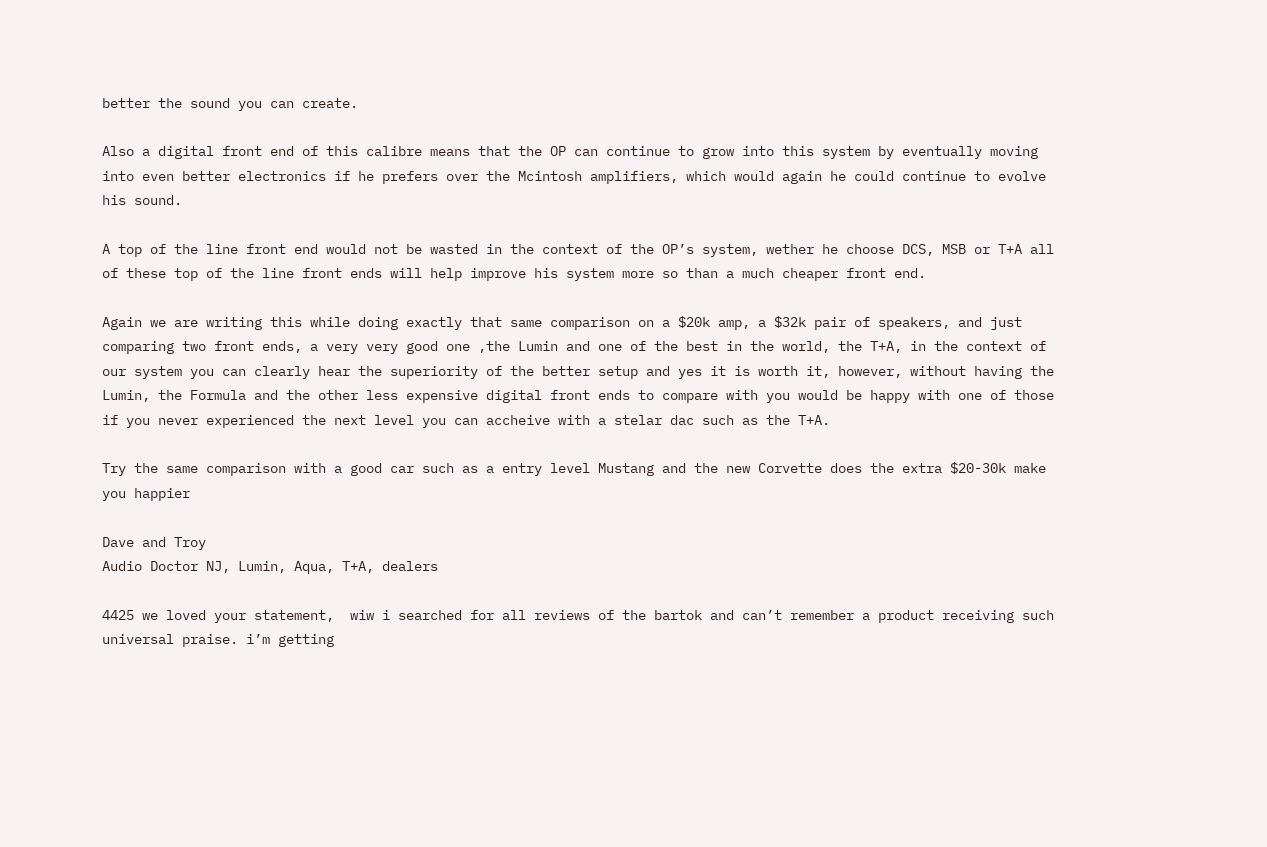better the sound you can create.

Also a digital front end of this calibre means that the OP can continue to grow into this system by eventually moving into even better electronics if he prefers over the Mcintosh amplifiers, which would again he could continue to evolve his sound.

A top of the line front end would not be wasted in the context of the OP’s system, wether he choose DCS, MSB or T+A all of these top of the line front ends will help improve his system more so than a much cheaper front end.

Again we are writing this while doing exactly that same comparison on a $20k amp, a $32k pair of speakers, and just comparing two front ends, a very very good one ,the Lumin and one of the best in the world, the T+A, in the context of our system you can clearly hear the superiority of the better setup and yes it is worth it, however, without having the Lumin, the Formula and the other less expensive digital front ends to compare with you would be happy with one of those if you never experienced the next level you can accheive with a stelar dac such as the T+A.

Try the same comparison with a good car such as a entry level Mustang and the new Corvette does the extra $20-30k make you happier

Dave and Troy
Audio Doctor NJ, Lumin, Aqua, T+A, dealers

4425 we loved your statement,  wiw i searched for all reviews of the bartok and can’t remember a product receiving such universal praise. i’m getting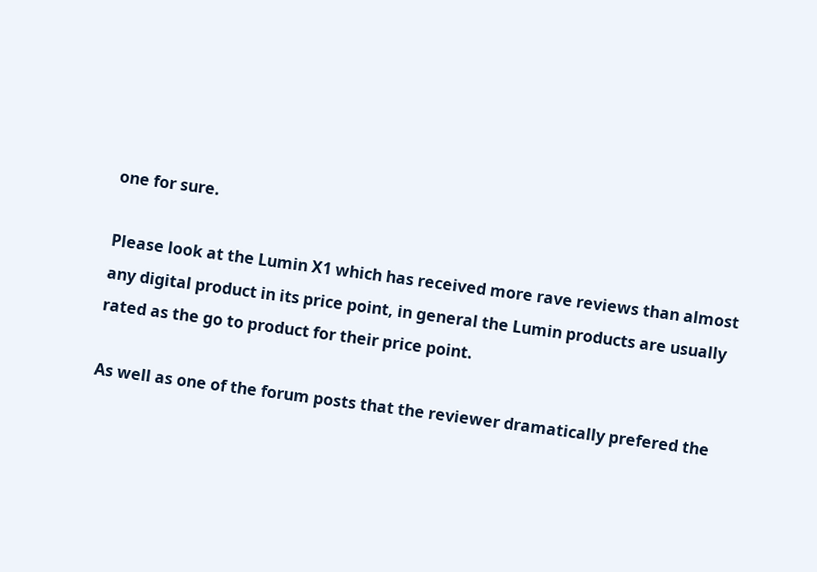one for sure.

Please look at the Lumin X1 which has received more rave reviews than almost any digital product in its price point, in general the Lumin products are usually rated as the go to product for their price point.

As well as one of the forum posts that the reviewer dramatically prefered the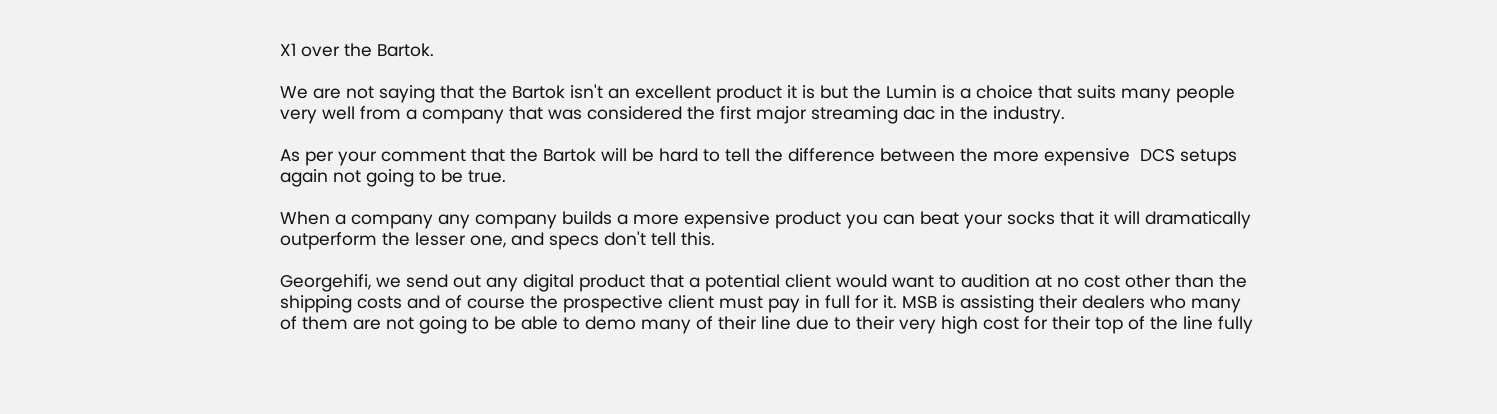X1 over the Bartok.

We are not saying that the Bartok isn't an excellent product it is but the Lumin is a choice that suits many people very well from a company that was considered the first major streaming dac in the industry.

As per your comment that the Bartok will be hard to tell the difference between the more expensive  DCS setups again not going to be true.

When a company any company builds a more expensive product you can beat your socks that it will dramatically outperform the lesser one, and specs don't tell this.

Georgehifi, we send out any digital product that a potential client would want to audition at no cost other than the shipping costs and of course the prospective client must pay in full for it. MSB is assisting their dealers who many of them are not going to be able to demo many of their line due to their very high cost for their top of the line fully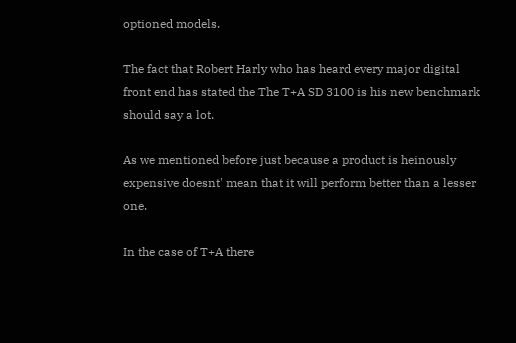optioned models.

The fact that Robert Harly who has heard every major digital front end has stated the The T+A SD 3100 is his new benchmark should say a lot.

As we mentioned before just because a product is heinously expensive doesnt' mean that it will perform better than a lesser one.

In the case of T+A there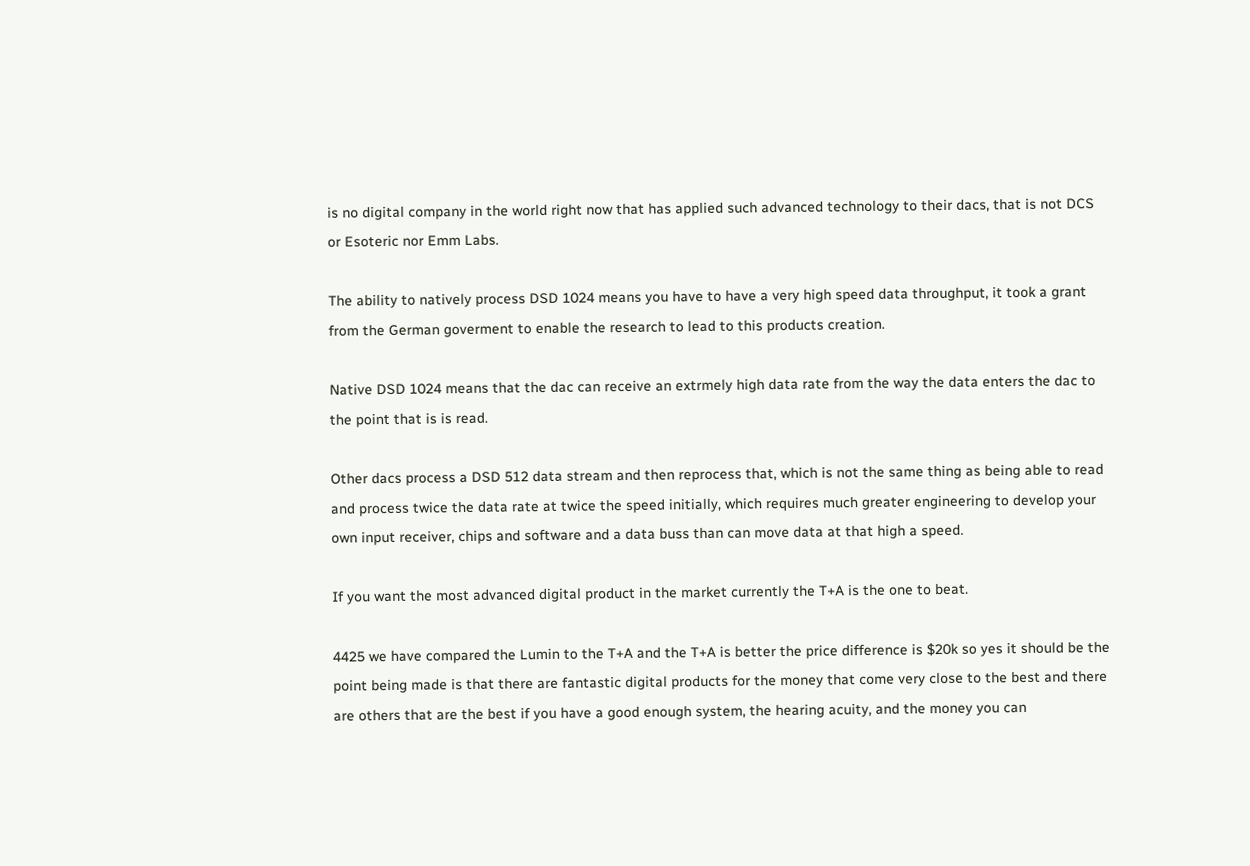is no digital company in the world right now that has applied such advanced technology to their dacs, that is not DCS or Esoteric nor Emm Labs.

The ability to natively process DSD 1024 means you have to have a very high speed data throughput, it took a grant from the German goverment to enable the research to lead to this products creation.

Native DSD 1024 means that the dac can receive an extrmely high data rate from the way the data enters the dac to the point that is is read.

Other dacs process a DSD 512 data stream and then reprocess that, which is not the same thing as being able to read and process twice the data rate at twice the speed initially, which requires much greater engineering to develop your own input receiver, chips and software and a data buss than can move data at that high a speed.

If you want the most advanced digital product in the market currently the T+A is the one to beat.

4425 we have compared the Lumin to the T+A and the T+A is better the price difference is $20k so yes it should be the point being made is that there are fantastic digital products for the money that come very close to the best and there are others that are the best if you have a good enough system, the hearing acuity, and the money you can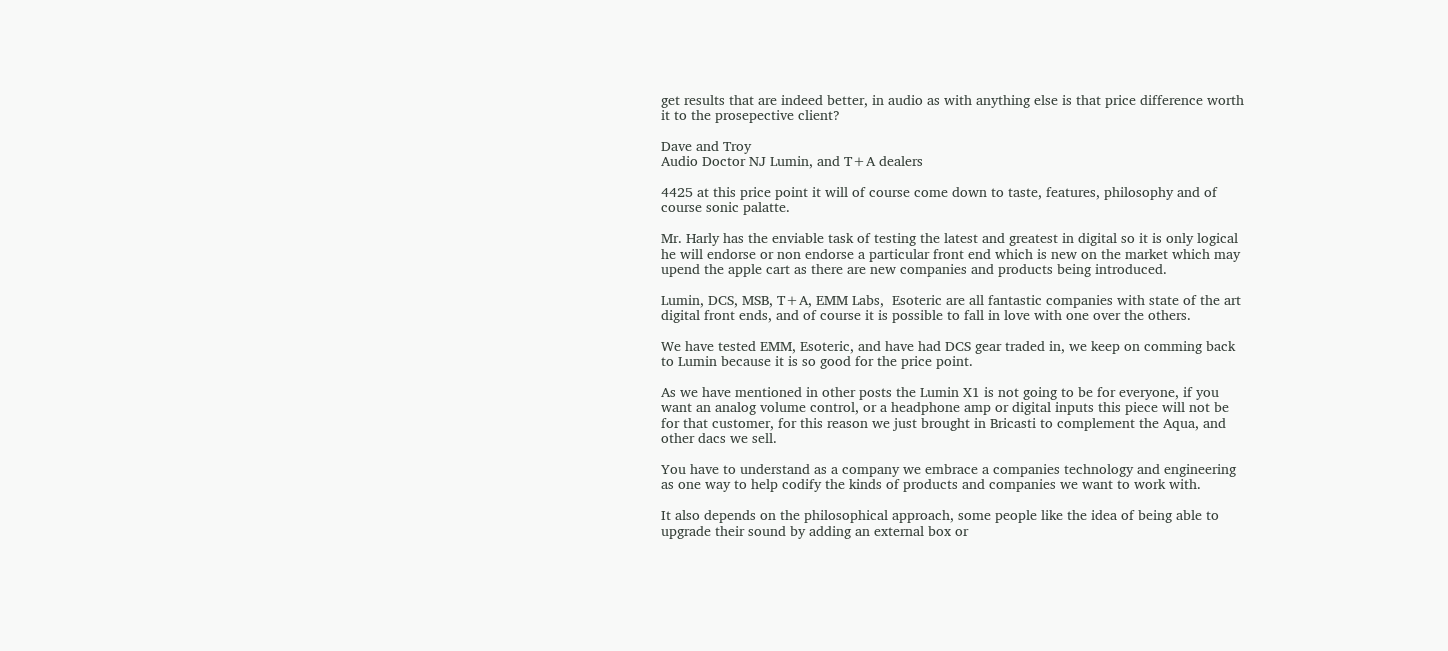get results that are indeed better, in audio as with anything else is that price difference worth it to the prosepective client?

Dave and Troy
Audio Doctor NJ Lumin, and T+A dealers

4425 at this price point it will of course come down to taste, features, philosophy and of course sonic palatte.

Mr. Harly has the enviable task of testing the latest and greatest in digital so it is only logical he will endorse or non endorse a particular front end which is new on the market which may upend the apple cart as there are new companies and products being introduced.

Lumin, DCS, MSB, T+A, EMM Labs,  Esoteric are all fantastic companies with state of the art digital front ends, and of course it is possible to fall in love with one over the others.

We have tested EMM, Esoteric, and have had DCS gear traded in, we keep on comming back to Lumin because it is so good for the price point.

As we have mentioned in other posts the Lumin X1 is not going to be for everyone, if you want an analog volume control, or a headphone amp or digital inputs this piece will not be for that customer, for this reason we just brought in Bricasti to complement the Aqua, and other dacs we sell.

You have to understand as a company we embrace a companies technology and engineering as one way to help codify the kinds of products and companies we want to work with.

It also depends on the philosophical approach, some people like the idea of being able to upgrade their sound by adding an external box or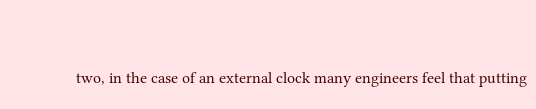two, in the case of an external clock many engineers feel that putting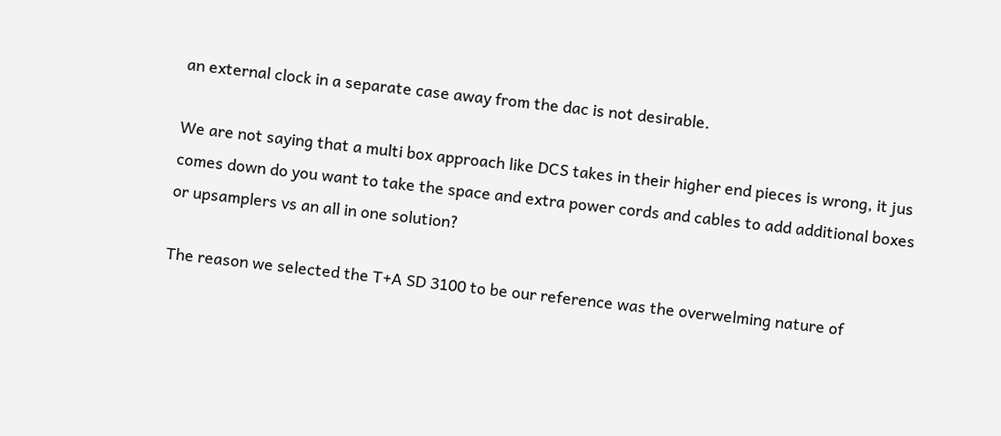an external clock in a separate case away from the dac is not desirable.

We are not saying that a multi box approach like DCS takes in their higher end pieces is wrong, it jus comes down do you want to take the space and extra power cords and cables to add additional boxes or upsamplers vs an all in one solution?

The reason we selected the T+A SD 3100 to be our reference was the overwelming nature of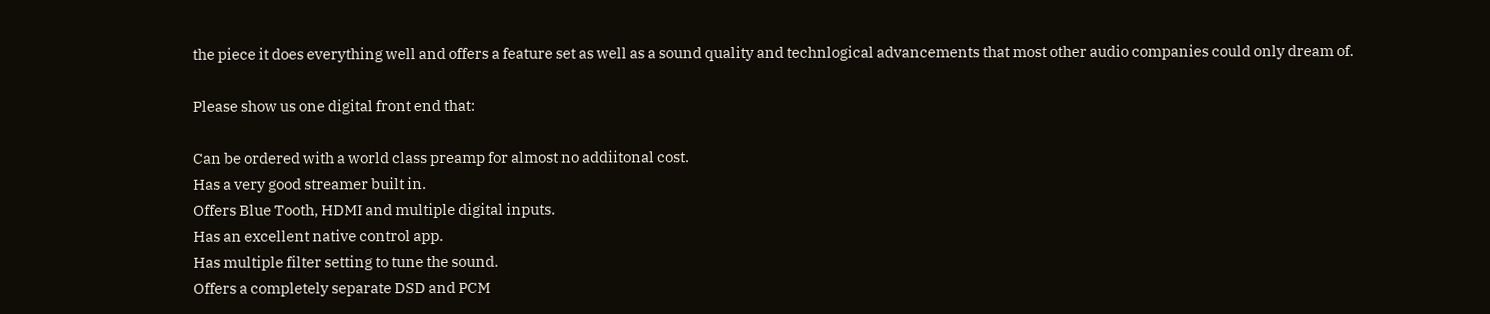the piece it does everything well and offers a feature set as well as a sound quality and technlogical advancements that most other audio companies could only dream of.

Please show us one digital front end that:

Can be ordered with a world class preamp for almost no addiitonal cost.
Has a very good streamer built in.
Offers Blue Tooth, HDMI and multiple digital inputs.
Has an excellent native control app.
Has multiple filter setting to tune the sound.
Offers a completely separate DSD and PCM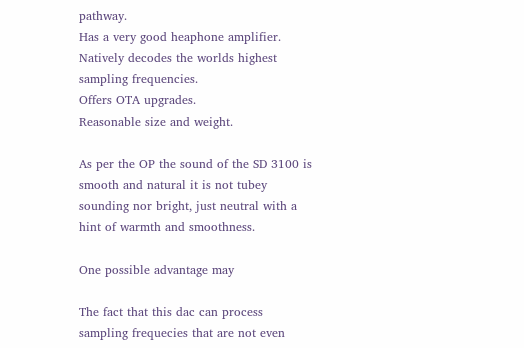pathway.
Has a very good heaphone amplifier.
Natively decodes the worlds highest sampling frequencies.
Offers OTA upgrades.
Reasonable size and weight.

As per the OP the sound of the SD 3100 is smooth and natural it is not tubey sounding nor bright, just neutral with a hint of warmth and smoothness.

One possible advantage may

The fact that this dac can process sampling frequecies that are not even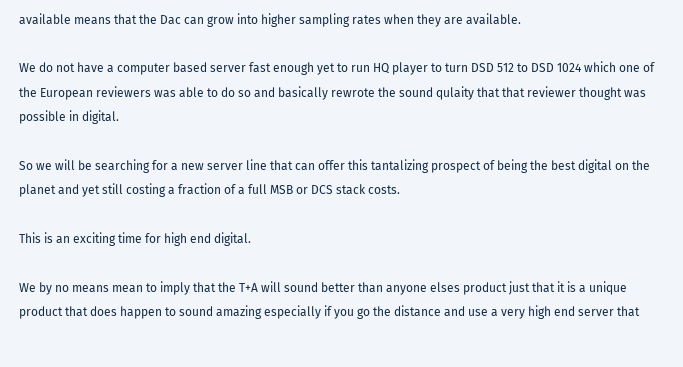available means that the Dac can grow into higher sampling rates when they are available.

We do not have a computer based server fast enough yet to run HQ player to turn DSD 512 to DSD 1024 which one of the European reviewers was able to do so and basically rewrote the sound qulaity that that reviewer thought was possible in digital.

So we will be searching for a new server line that can offer this tantalizing prospect of being the best digital on the planet and yet still costing a fraction of a full MSB or DCS stack costs.

This is an exciting time for high end digital.

We by no means mean to imply that the T+A will sound better than anyone elses product just that it is a unique product that does happen to sound amazing especially if you go the distance and use a very high end server that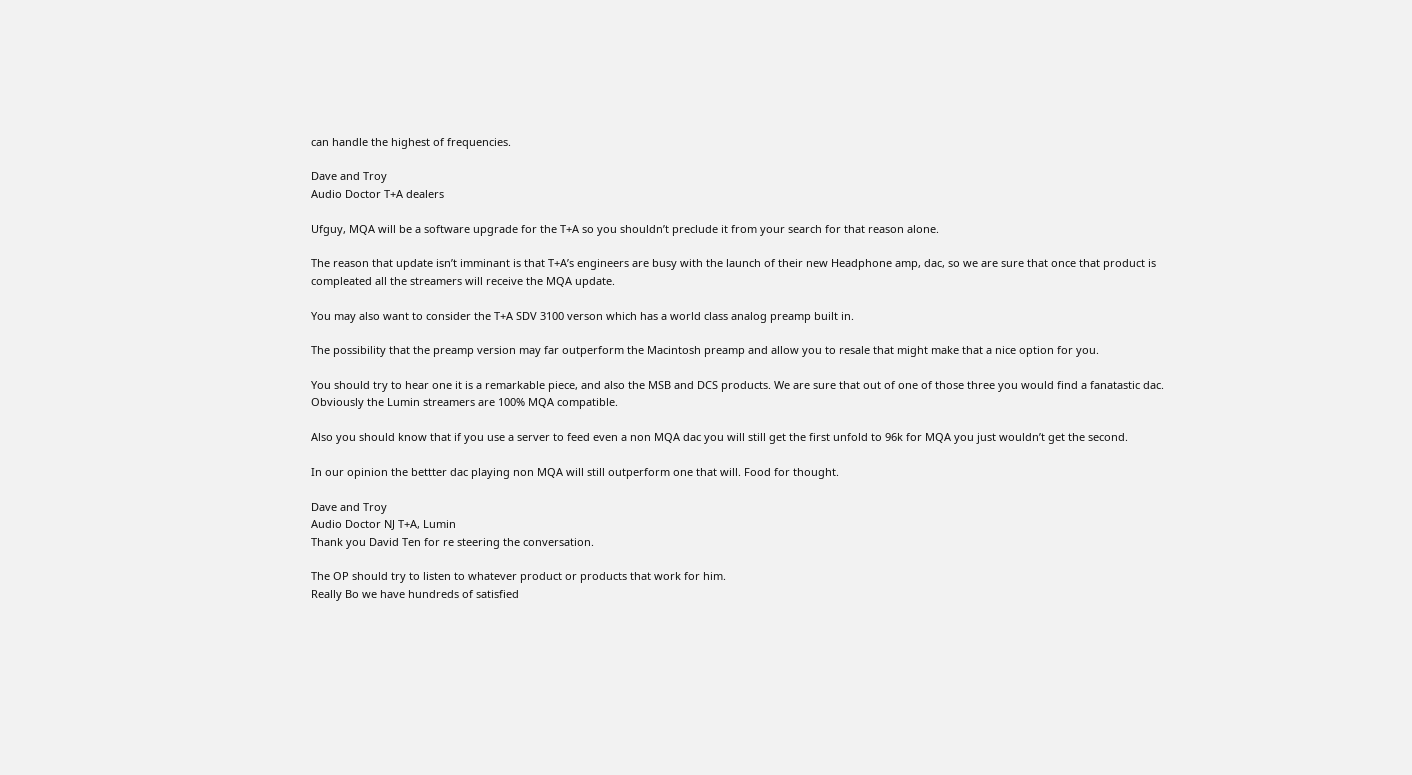can handle the highest of frequencies.

Dave and Troy
Audio Doctor T+A dealers

Ufguy, MQA will be a software upgrade for the T+A so you shouldn’t preclude it from your search for that reason alone.

The reason that update isn’t imminant is that T+A’s engineers are busy with the launch of their new Headphone amp, dac, so we are sure that once that product is compleated all the streamers will receive the MQA update.

You may also want to consider the T+A SDV 3100 verson which has a world class analog preamp built in.

The possibility that the preamp version may far outperform the Macintosh preamp and allow you to resale that might make that a nice option for you.

You should try to hear one it is a remarkable piece, and also the MSB and DCS products. We are sure that out of one of those three you would find a fanatastic dac. Obviously the Lumin streamers are 100% MQA compatible.

Also you should know that if you use a server to feed even a non MQA dac you will still get the first unfold to 96k for MQA you just wouldn’t get the second.

In our opinion the bettter dac playing non MQA will still outperform one that will. Food for thought.

Dave and Troy
Audio Doctor NJ T+A, Lumin
Thank you David Ten for re steering the conversation.

The OP should try to listen to whatever product or products that work for him.
Really Bo we have hundreds of satisfied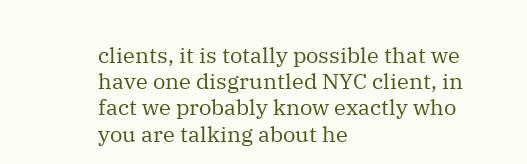clients, it is totally possible that we have one disgruntled NYC client, in fact we probably know exactly who you are talking about he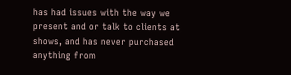has had issues with the way we present and or talk to clients at shows, and has never purchased anything from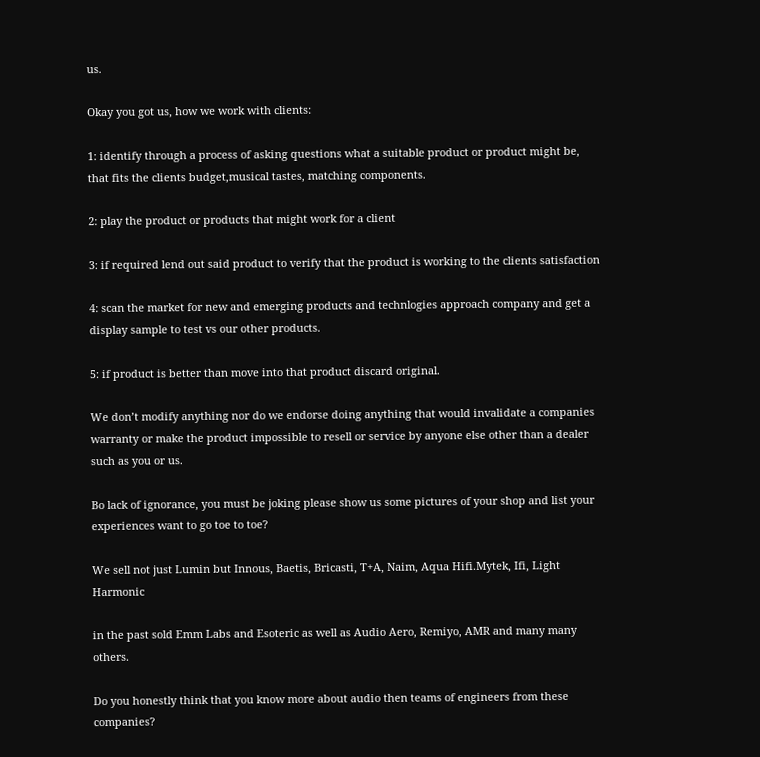us.

Okay you got us, how we work with clients:

1: identify through a process of asking questions what a suitable product or product might be, that fits the clients budget,musical tastes, matching components.

2: play the product or products that might work for a client

3: if required lend out said product to verify that the product is working to the clients satisfaction

4: scan the market for new and emerging products and technlogies approach company and get a display sample to test vs our other products.

5: if product is better than move into that product discard original.

We don’t modify anything nor do we endorse doing anything that would invalidate a companies warranty or make the product impossible to resell or service by anyone else other than a dealer such as you or us.

Bo lack of ignorance, you must be joking please show us some pictures of your shop and list your experiences want to go toe to toe?

We sell not just Lumin but Innous, Baetis, Bricasti, T+A, Naim, Aqua Hifi.Mytek, Ifi, Light Harmonic

in the past sold Emm Labs and Esoteric as well as Audio Aero, Remiyo, AMR and many many others.

Do you honestly think that you know more about audio then teams of engineers from these companies?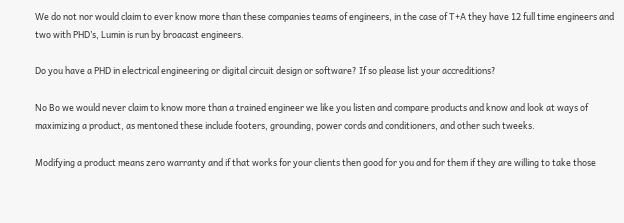We do not nor would claim to ever know more than these companies teams of engineers, in the case of T+A they have 12 full time engineers and two with PHD’s, Lumin is run by broacast engineers.

Do you have a PHD in electrical engineering or digital circuit design or software? If so please list your accreditions?

No Bo we would never claim to know more than a trained engineer we like you listen and compare products and know and look at ways of maximizing a product, as mentoned these include footers, grounding, power cords and conditioners, and other such tweeks.

Modifying a product means zero warranty and if that works for your clients then good for you and for them if they are willing to take those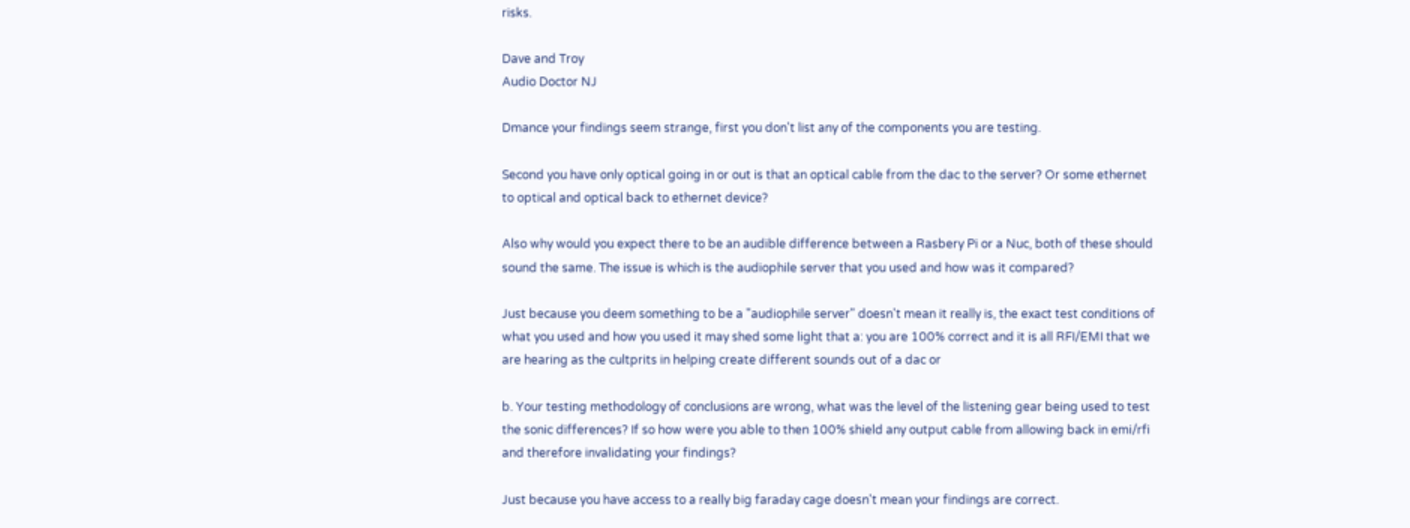risks.

Dave and Troy
Audio Doctor NJ

Dmance your findings seem strange, first you don't list any of the components you are testing.

Second you have only optical going in or out is that an optical cable from the dac to the server? Or some ethernet to optical and optical back to ethernet device?

Also why would you expect there to be an audible difference between a Rasbery Pi or a Nuc, both of these should sound the same. The issue is which is the audiophile server that you used and how was it compared?

Just because you deem something to be a "audiophile server" doesn't mean it really is, the exact test conditions of what you used and how you used it may shed some light that a: you are 100% correct and it is all RFI/EMI that we are hearing as the cultprits in helping create different sounds out of a dac or

b. Your testing methodology of conclusions are wrong, what was the level of the listening gear being used to test the sonic differences? If so how were you able to then 100% shield any output cable from allowing back in emi/rfi and therefore invalidating your findings?

Just because you have access to a really big faraday cage doesn't mean your findings are correct.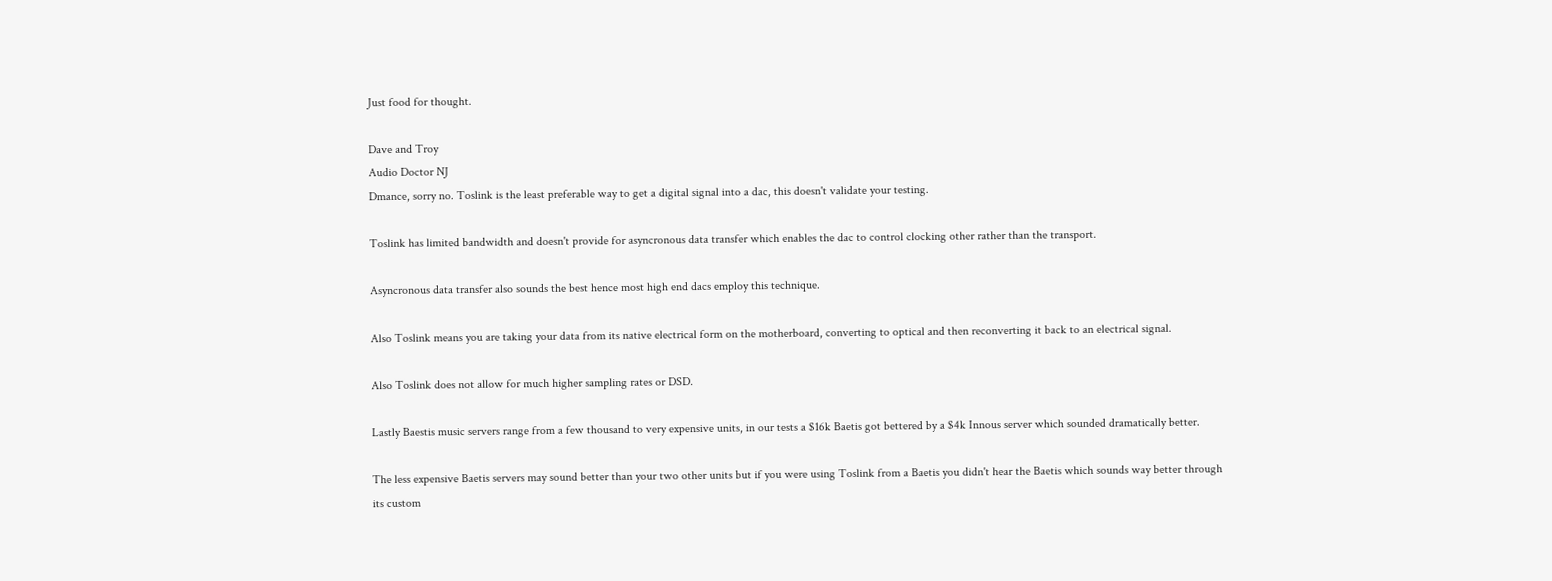Just food for thought.

Dave and Troy
Audio Doctor NJ
Dmance, sorry no. Toslink is the least preferable way to get a digital signal into a dac, this doesn't validate your testing.

Toslink has limited bandwidth and doesn't provide for asyncronous data transfer which enables the dac to control clocking other rather than the transport.

Asyncronous data transfer also sounds the best hence most high end dacs employ this technique.

Also Toslink means you are taking your data from its native electrical form on the motherboard, converting to optical and then reconverting it back to an electrical signal.

Also Toslink does not allow for much higher sampling rates or DSD.

Lastly Baestis music servers range from a few thousand to very expensive units, in our tests a $16k Baetis got bettered by a $4k Innous server which sounded dramatically better.

The less expensive Baetis servers may sound better than your two other units but if you were using Toslink from a Baetis you didn't hear the Baetis which sounds way better through its custom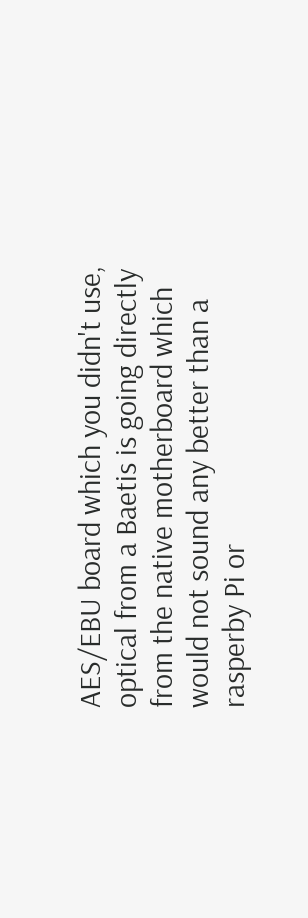AES/EBU board which you didn't use, optical from a Baetis is going directly from the native motherboard which would not sound any better than a rasperby Pi or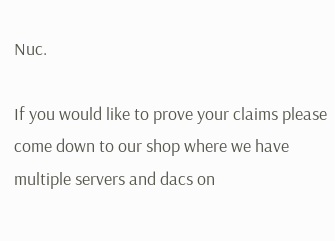Nuc.

If you would like to prove your claims please come down to our shop where we have multiple servers and dacs on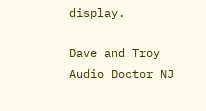display.

Dave and Troy
Audio Doctor NJ